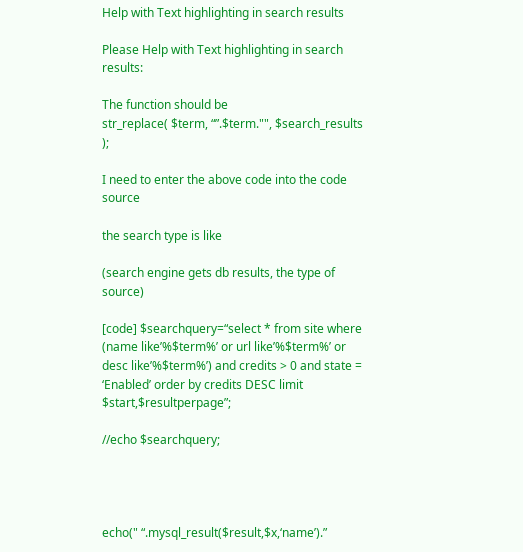Help with Text highlighting in search results

Please Help with Text highlighting in search results:

The function should be
str_replace( $term, “”.$term."", $search_results );

I need to enter the above code into the code source

the search type is like

(search engine gets db results, the type of source)

[code] $searchquery=“select * from site where (name like’%$term%’ or url like’%$term%’ or desc like’%$term%’) and credits > 0 and state = ‘Enabled’ order by credits DESC limit $start,$resultperpage”;

//echo $searchquery;




echo(" “.mysql_result($result,$x,‘name’).”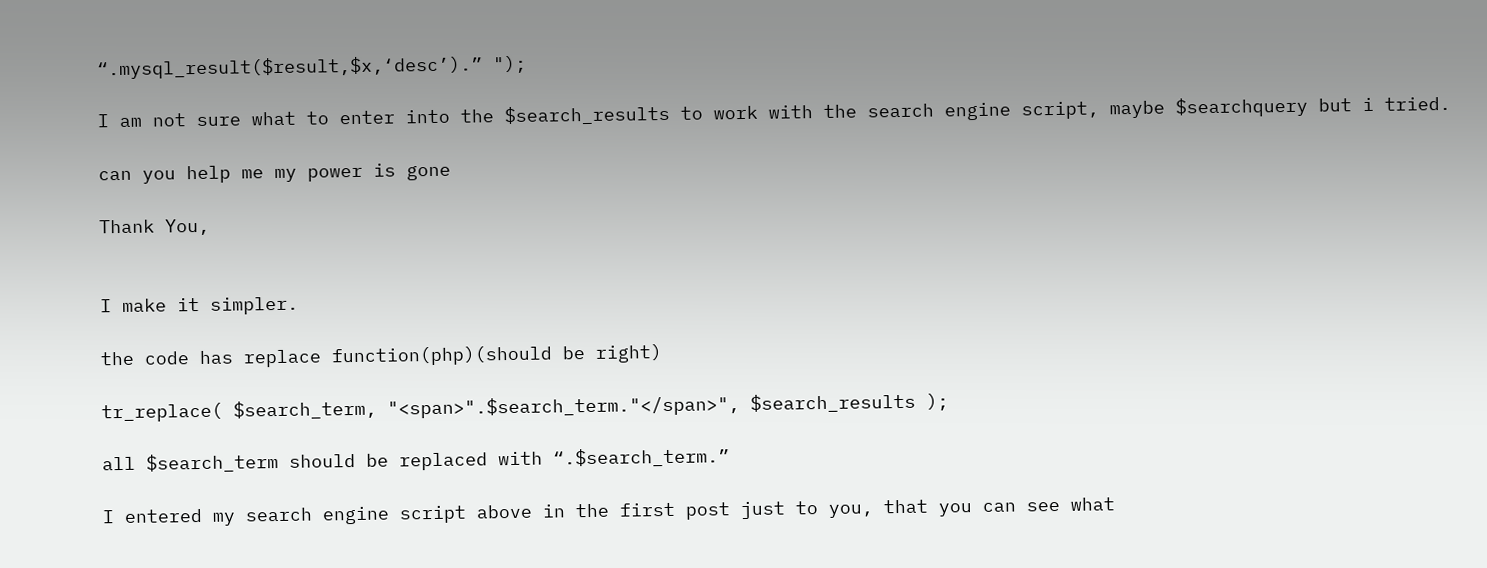“.mysql_result($result,$x,‘desc’).” ");

I am not sure what to enter into the $search_results to work with the search engine script, maybe $searchquery but i tried.

can you help me my power is gone

Thank You,


I make it simpler.

the code has replace function(php)(should be right)

tr_replace( $search_term, "<span>".$search_term."</span>", $search_results );

all $search_term should be replaced with “.$search_term.”

I entered my search engine script above in the first post just to you, that you can see what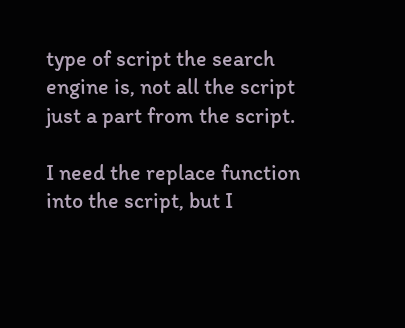type of script the search engine is, not all the script just a part from the script.

I need the replace function into the script, but I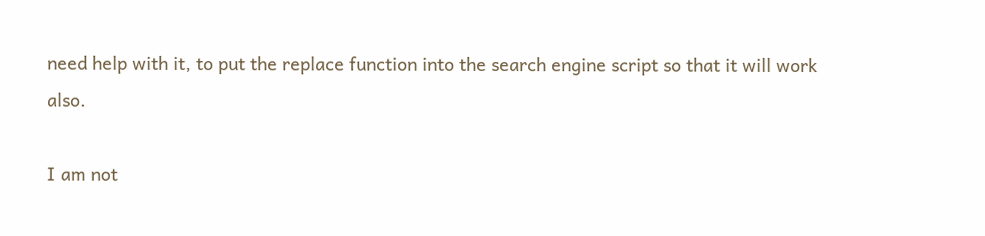need help with it, to put the replace function into the search engine script so that it will work also.

I am not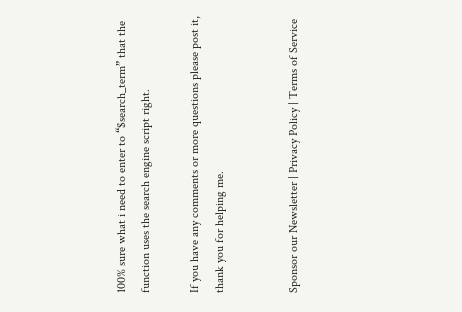100% sure what i need to enter to “$search_term” that the function uses the search engine script right.

If you have any comments or more questions please post it, thank you for helping me.


Sponsor our Newsletter | Privacy Policy | Terms of Service